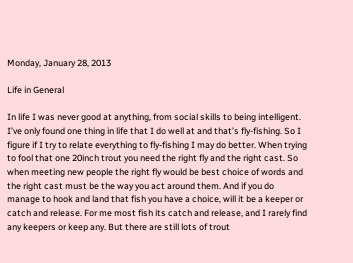Monday, January 28, 2013

Life in General

In life I was never good at anything, from social skills to being intelligent. I’ve only found one thing in life that I do well at and that’s fly-fishing. So I figure if I try to relate everything to fly-fishing I may do better. When trying to fool that one 20inch trout you need the right fly and the right cast. So when meeting new people the right fly would be best choice of words and the right cast must be the way you act around them. And if you do manage to hook and land that fish you have a choice, will it be a keeper or catch and release. For me most fish its catch and release, and I rarely find any keepers or keep any. But there are still lots of trout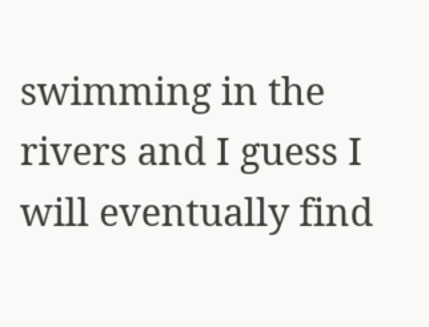swimming in the rivers and I guess I will eventually find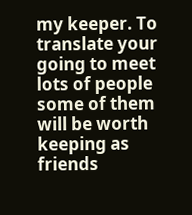my keeper. To translate your going to meet lots of people some of them will be worth keeping as friends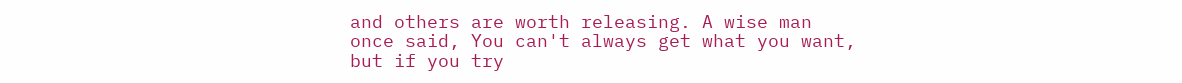and others are worth releasing. A wise man once said, You can't always get what you want, but if you try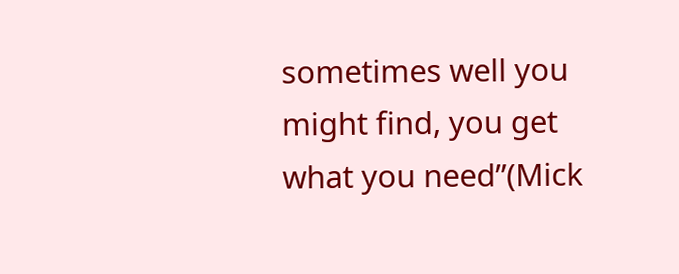sometimes well you might find, you get what you need”(Mick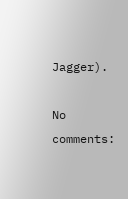Jagger).

No comments: